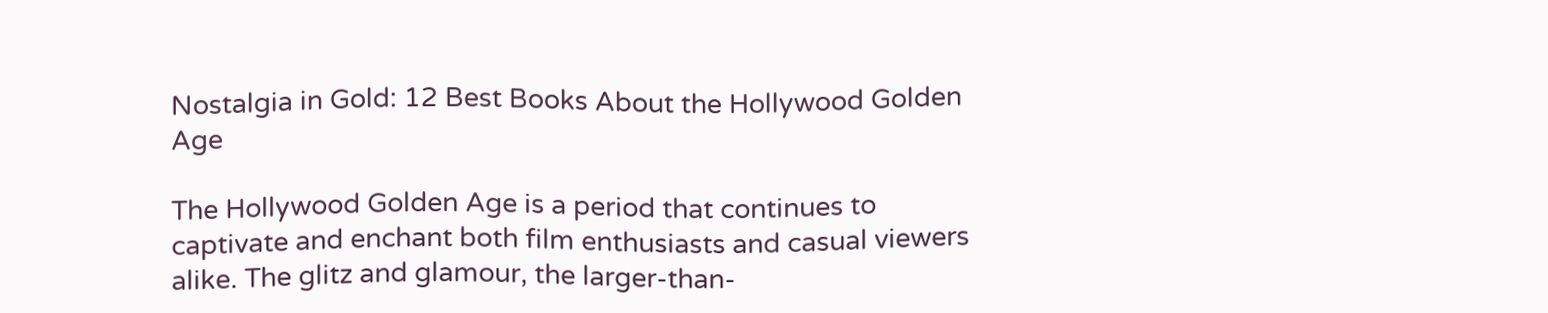Nostalgia in Gold: 12 Best Books About the Hollywood Golden Age

The Hollywood Golden Age is a period that continues to captivate and enchant both film enthusiasts and casual viewers alike. The glitz and glamour, the larger-than-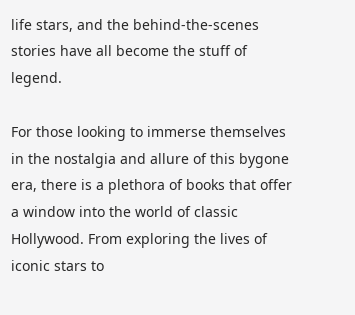life stars, and the behind-the-scenes stories have all become the stuff of legend.

For those looking to immerse themselves in the nostalgia and allure of this bygone era, there is a plethora of books that offer a window into the world of classic Hollywood. From exploring the lives of iconic stars to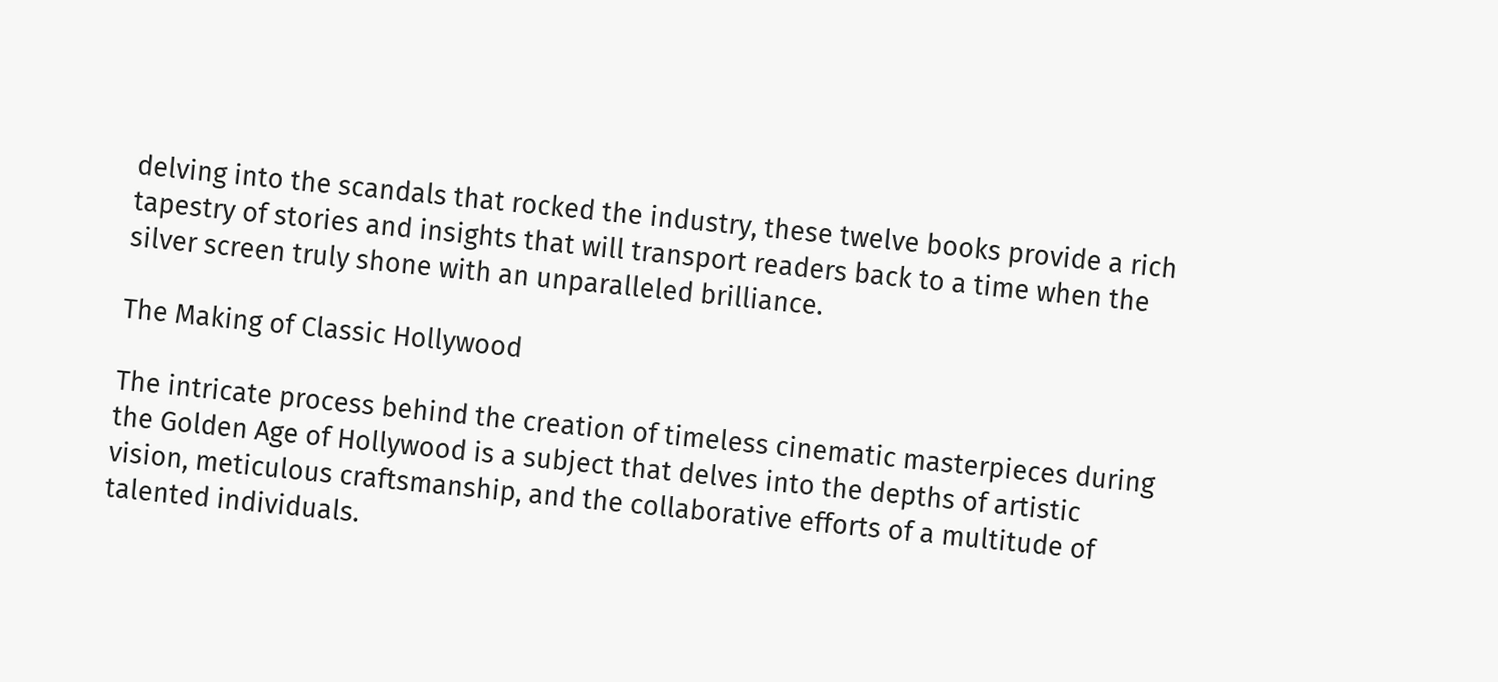delving into the scandals that rocked the industry, these twelve books provide a rich tapestry of stories and insights that will transport readers back to a time when the silver screen truly shone with an unparalleled brilliance.

The Making of Classic Hollywood

The intricate process behind the creation of timeless cinematic masterpieces during the Golden Age of Hollywood is a subject that delves into the depths of artistic vision, meticulous craftsmanship, and the collaborative efforts of a multitude of talented individuals.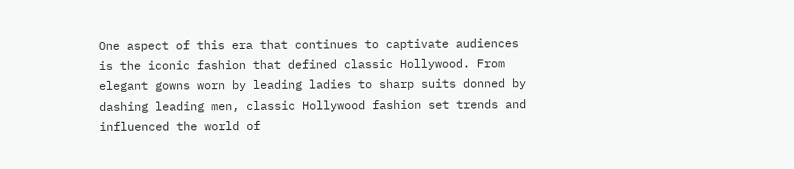One aspect of this era that continues to captivate audiences is the iconic fashion that defined classic Hollywood. From elegant gowns worn by leading ladies to sharp suits donned by dashing leading men, classic Hollywood fashion set trends and influenced the world of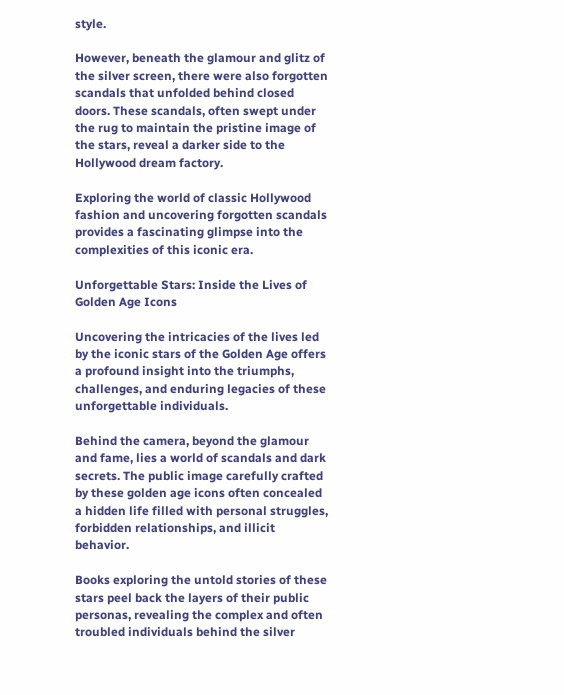style.

However, beneath the glamour and glitz of the silver screen, there were also forgotten scandals that unfolded behind closed doors. These scandals, often swept under the rug to maintain the pristine image of the stars, reveal a darker side to the Hollywood dream factory.

Exploring the world of classic Hollywood fashion and uncovering forgotten scandals provides a fascinating glimpse into the complexities of this iconic era.

Unforgettable Stars: Inside the Lives of Golden Age Icons

Uncovering the intricacies of the lives led by the iconic stars of the Golden Age offers a profound insight into the triumphs, challenges, and enduring legacies of these unforgettable individuals.

Behind the camera, beyond the glamour and fame, lies a world of scandals and dark secrets. The public image carefully crafted by these golden age icons often concealed a hidden life filled with personal struggles, forbidden relationships, and illicit behavior.

Books exploring the untold stories of these stars peel back the layers of their public personas, revealing the complex and often troubled individuals behind the silver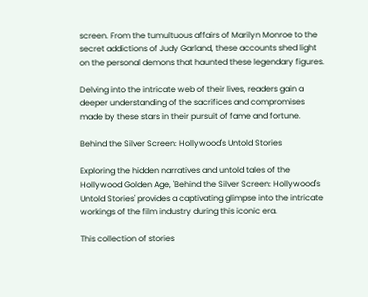screen. From the tumultuous affairs of Marilyn Monroe to the secret addictions of Judy Garland, these accounts shed light on the personal demons that haunted these legendary figures.

Delving into the intricate web of their lives, readers gain a deeper understanding of the sacrifices and compromises made by these stars in their pursuit of fame and fortune.

Behind the Silver Screen: Hollywood's Untold Stories

Exploring the hidden narratives and untold tales of the Hollywood Golden Age, 'Behind the Silver Screen: Hollywood's Untold Stories' provides a captivating glimpse into the intricate workings of the film industry during this iconic era.

This collection of stories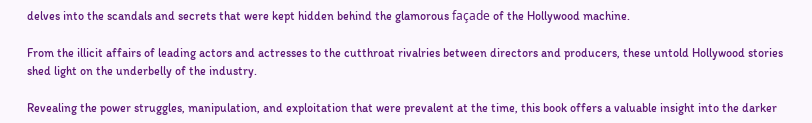delves into the scandals and secrets that were kept hidden behind the glamorous façade of the Hollywood machine.

From the illicit affairs of leading actors and actresses to the cutthroat rivalries between directors and producers, these untold Hollywood stories shed light on the underbelly of the industry.

Revealing the power struggles, manipulation, and exploitation that were prevalent at the time, this book offers a valuable insight into the darker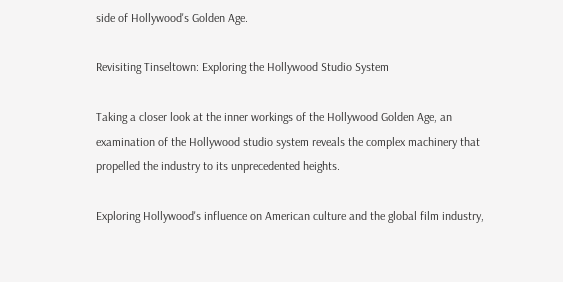side of Hollywood's Golden Age.

Revisiting Tinseltown: Exploring the Hollywood Studio System

Taking a closer look at the inner workings of the Hollywood Golden Age, an examination of the Hollywood studio system reveals the complex machinery that propelled the industry to its unprecedented heights.

Exploring Hollywood's influence on American culture and the global film industry,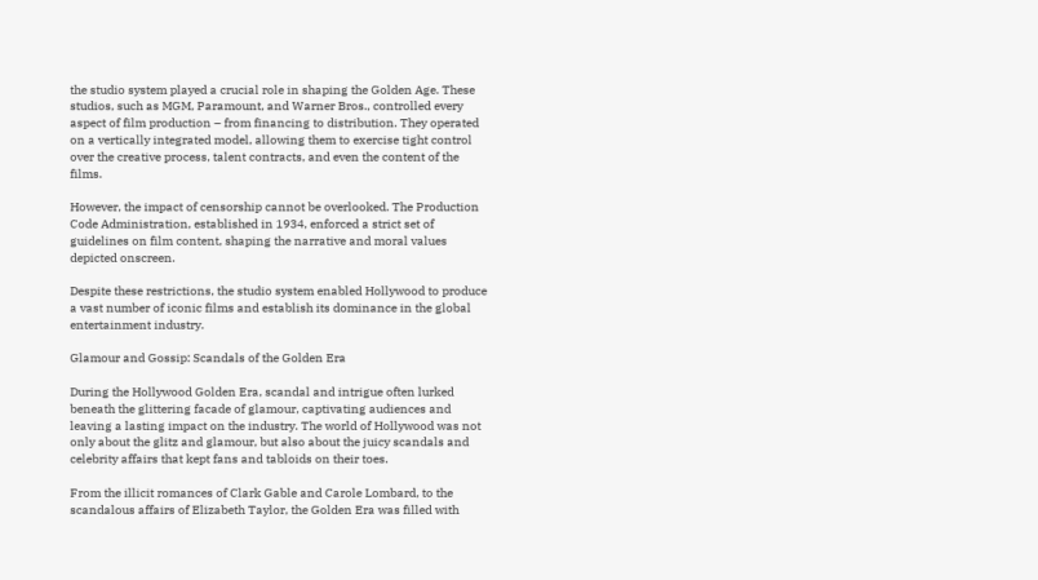the studio system played a crucial role in shaping the Golden Age. These studios, such as MGM, Paramount, and Warner Bros., controlled every aspect of film production – from financing to distribution. They operated on a vertically integrated model, allowing them to exercise tight control over the creative process, talent contracts, and even the content of the films.

However, the impact of censorship cannot be overlooked. The Production Code Administration, established in 1934, enforced a strict set of guidelines on film content, shaping the narrative and moral values depicted onscreen.

Despite these restrictions, the studio system enabled Hollywood to produce a vast number of iconic films and establish its dominance in the global entertainment industry.

Glamour and Gossip: Scandals of the Golden Era

During the Hollywood Golden Era, scandal and intrigue often lurked beneath the glittering facade of glamour, captivating audiences and leaving a lasting impact on the industry. The world of Hollywood was not only about the glitz and glamour, but also about the juicy scandals and celebrity affairs that kept fans and tabloids on their toes.

From the illicit romances of Clark Gable and Carole Lombard, to the scandalous affairs of Elizabeth Taylor, the Golden Era was filled with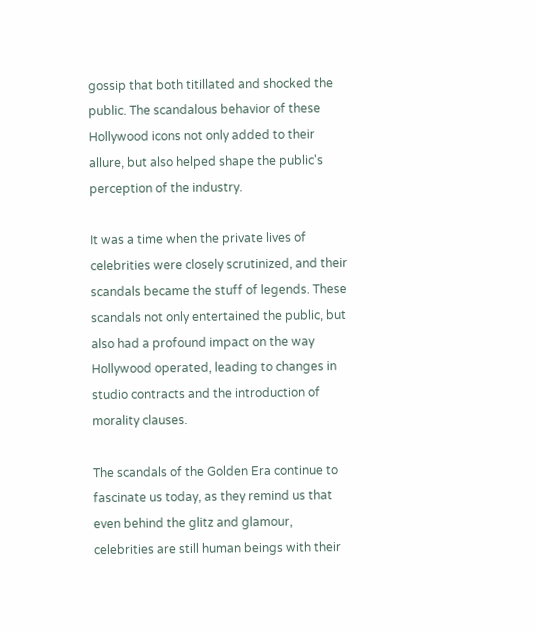gossip that both titillated and shocked the public. The scandalous behavior of these Hollywood icons not only added to their allure, but also helped shape the public's perception of the industry.

It was a time when the private lives of celebrities were closely scrutinized, and their scandals became the stuff of legends. These scandals not only entertained the public, but also had a profound impact on the way Hollywood operated, leading to changes in studio contracts and the introduction of morality clauses.

The scandals of the Golden Era continue to fascinate us today, as they remind us that even behind the glitz and glamour, celebrities are still human beings with their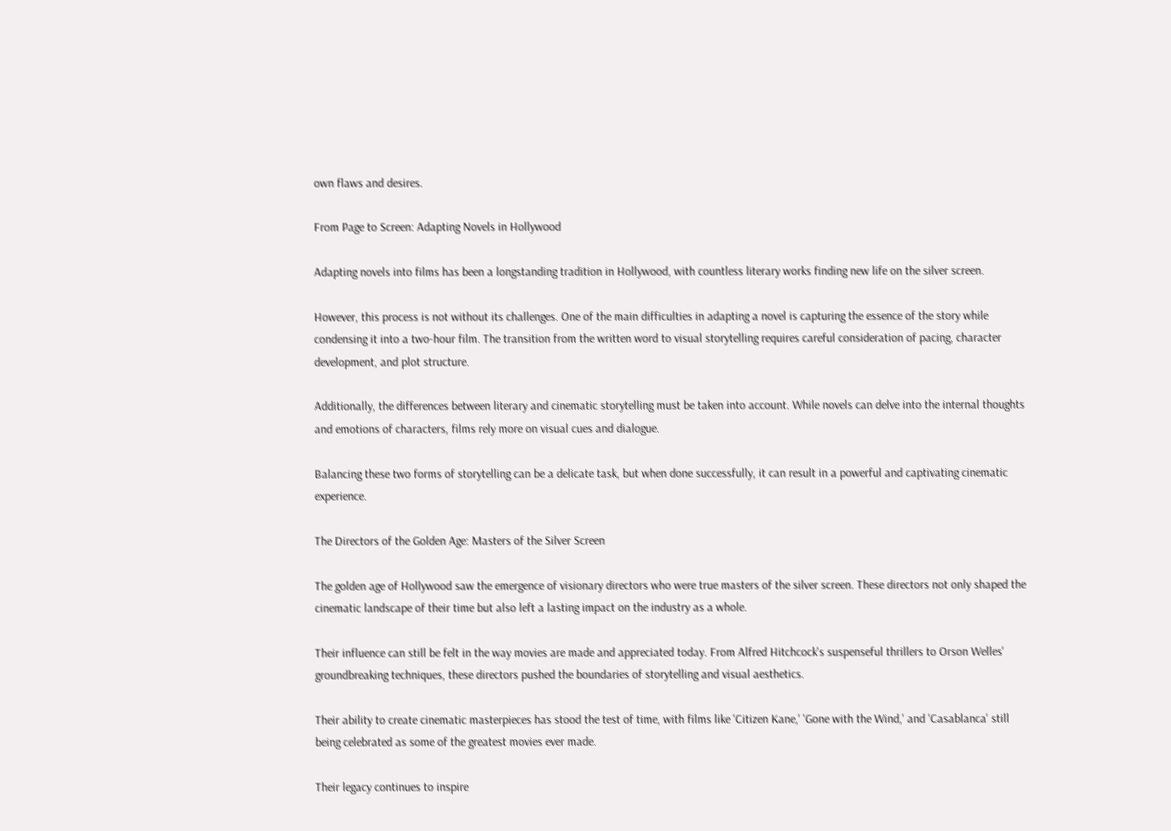own flaws and desires.

From Page to Screen: Adapting Novels in Hollywood

Adapting novels into films has been a longstanding tradition in Hollywood, with countless literary works finding new life on the silver screen.

However, this process is not without its challenges. One of the main difficulties in adapting a novel is capturing the essence of the story while condensing it into a two-hour film. The transition from the written word to visual storytelling requires careful consideration of pacing, character development, and plot structure.

Additionally, the differences between literary and cinematic storytelling must be taken into account. While novels can delve into the internal thoughts and emotions of characters, films rely more on visual cues and dialogue.

Balancing these two forms of storytelling can be a delicate task, but when done successfully, it can result in a powerful and captivating cinematic experience.

The Directors of the Golden Age: Masters of the Silver Screen

The golden age of Hollywood saw the emergence of visionary directors who were true masters of the silver screen. These directors not only shaped the cinematic landscape of their time but also left a lasting impact on the industry as a whole.

Their influence can still be felt in the way movies are made and appreciated today. From Alfred Hitchcock's suspenseful thrillers to Orson Welles' groundbreaking techniques, these directors pushed the boundaries of storytelling and visual aesthetics.

Their ability to create cinematic masterpieces has stood the test of time, with films like 'Citizen Kane,' 'Gone with the Wind,' and 'Casablanca' still being celebrated as some of the greatest movies ever made.

Their legacy continues to inspire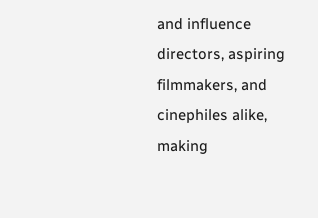and influence directors, aspiring filmmakers, and cinephiles alike, making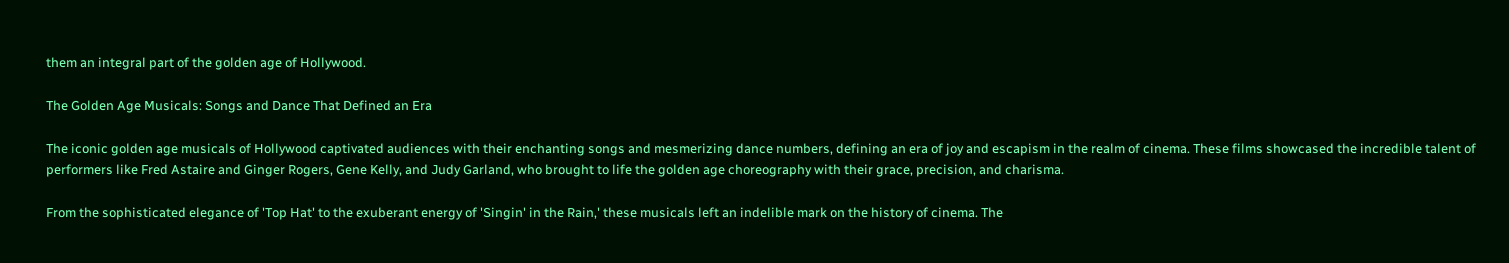them an integral part of the golden age of Hollywood.

The Golden Age Musicals: Songs and Dance That Defined an Era

The iconic golden age musicals of Hollywood captivated audiences with their enchanting songs and mesmerizing dance numbers, defining an era of joy and escapism in the realm of cinema. These films showcased the incredible talent of performers like Fred Astaire and Ginger Rogers, Gene Kelly, and Judy Garland, who brought to life the golden age choreography with their grace, precision, and charisma.

From the sophisticated elegance of 'Top Hat' to the exuberant energy of 'Singin' in the Rain,' these musicals left an indelible mark on the history of cinema. The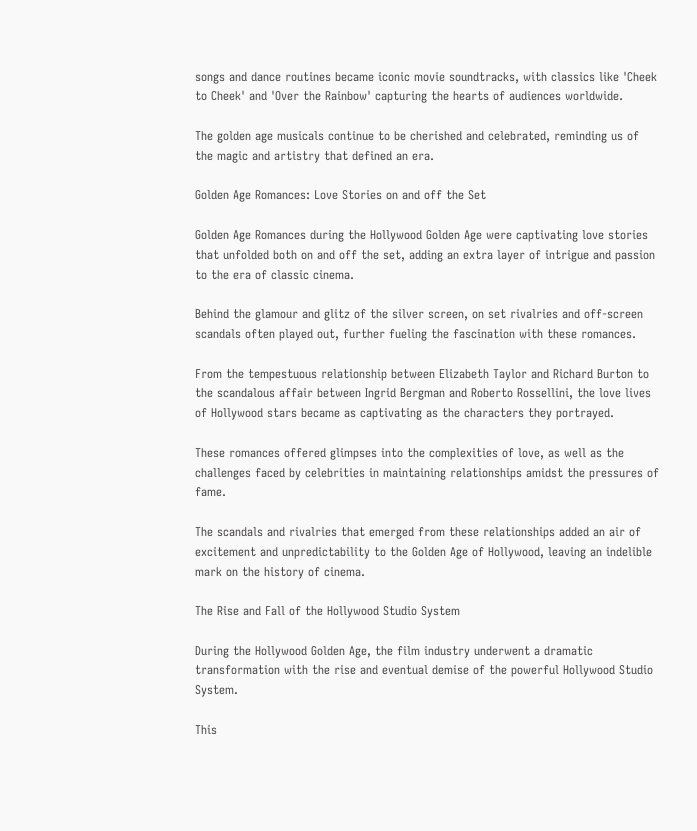songs and dance routines became iconic movie soundtracks, with classics like 'Cheek to Cheek' and 'Over the Rainbow' capturing the hearts of audiences worldwide.

The golden age musicals continue to be cherished and celebrated, reminding us of the magic and artistry that defined an era.

Golden Age Romances: Love Stories on and off the Set

Golden Age Romances during the Hollywood Golden Age were captivating love stories that unfolded both on and off the set, adding an extra layer of intrigue and passion to the era of classic cinema.

Behind the glamour and glitz of the silver screen, on set rivalries and off-screen scandals often played out, further fueling the fascination with these romances.

From the tempestuous relationship between Elizabeth Taylor and Richard Burton to the scandalous affair between Ingrid Bergman and Roberto Rossellini, the love lives of Hollywood stars became as captivating as the characters they portrayed.

These romances offered glimpses into the complexities of love, as well as the challenges faced by celebrities in maintaining relationships amidst the pressures of fame.

The scandals and rivalries that emerged from these relationships added an air of excitement and unpredictability to the Golden Age of Hollywood, leaving an indelible mark on the history of cinema.

The Rise and Fall of the Hollywood Studio System

During the Hollywood Golden Age, the film industry underwent a dramatic transformation with the rise and eventual demise of the powerful Hollywood Studio System.

This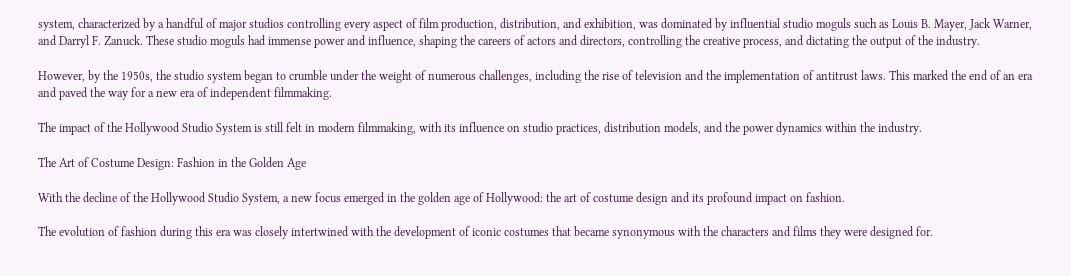system, characterized by a handful of major studios controlling every aspect of film production, distribution, and exhibition, was dominated by influential studio moguls such as Louis B. Mayer, Jack Warner, and Darryl F. Zanuck. These studio moguls had immense power and influence, shaping the careers of actors and directors, controlling the creative process, and dictating the output of the industry.

However, by the 1950s, the studio system began to crumble under the weight of numerous challenges, including the rise of television and the implementation of antitrust laws. This marked the end of an era and paved the way for a new era of independent filmmaking.

The impact of the Hollywood Studio System is still felt in modern filmmaking, with its influence on studio practices, distribution models, and the power dynamics within the industry.

The Art of Costume Design: Fashion in the Golden Age

With the decline of the Hollywood Studio System, a new focus emerged in the golden age of Hollywood: the art of costume design and its profound impact on fashion.

The evolution of fashion during this era was closely intertwined with the development of iconic costumes that became synonymous with the characters and films they were designed for.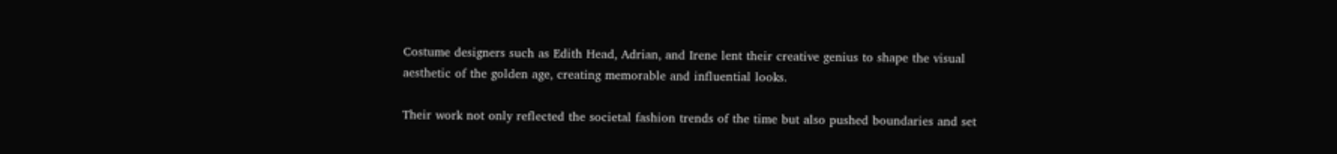Costume designers such as Edith Head, Adrian, and Irene lent their creative genius to shape the visual aesthetic of the golden age, creating memorable and influential looks.

Their work not only reflected the societal fashion trends of the time but also pushed boundaries and set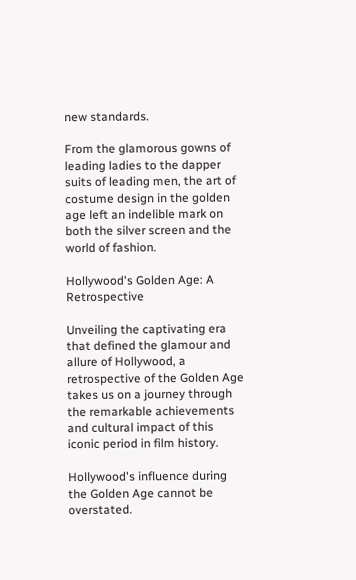new standards.

From the glamorous gowns of leading ladies to the dapper suits of leading men, the art of costume design in the golden age left an indelible mark on both the silver screen and the world of fashion.

Hollywood's Golden Age: A Retrospective

Unveiling the captivating era that defined the glamour and allure of Hollywood, a retrospective of the Golden Age takes us on a journey through the remarkable achievements and cultural impact of this iconic period in film history.

Hollywood's influence during the Golden Age cannot be overstated.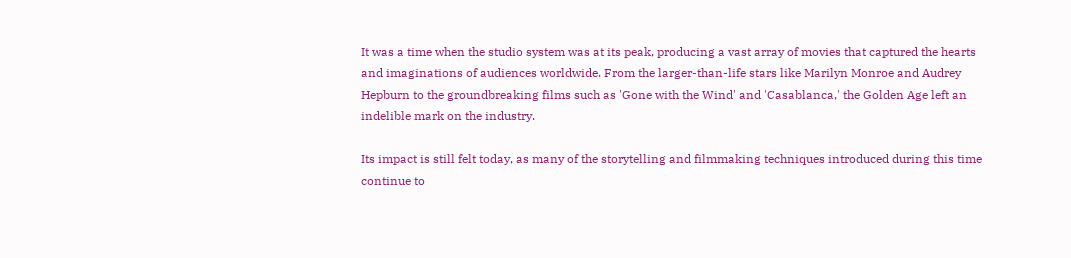It was a time when the studio system was at its peak, producing a vast array of movies that captured the hearts and imaginations of audiences worldwide. From the larger-than-life stars like Marilyn Monroe and Audrey Hepburn to the groundbreaking films such as 'Gone with the Wind' and 'Casablanca,' the Golden Age left an indelible mark on the industry.

Its impact is still felt today, as many of the storytelling and filmmaking techniques introduced during this time continue to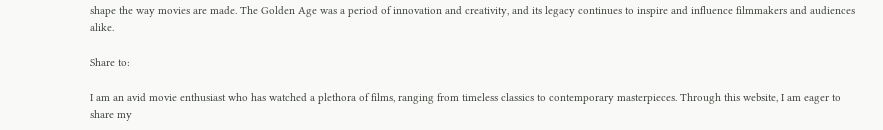shape the way movies are made. The Golden Age was a period of innovation and creativity, and its legacy continues to inspire and influence filmmakers and audiences alike.

Share to:

I am an avid movie enthusiast who has watched a plethora of films, ranging from timeless classics to contemporary masterpieces. Through this website, I am eager to share my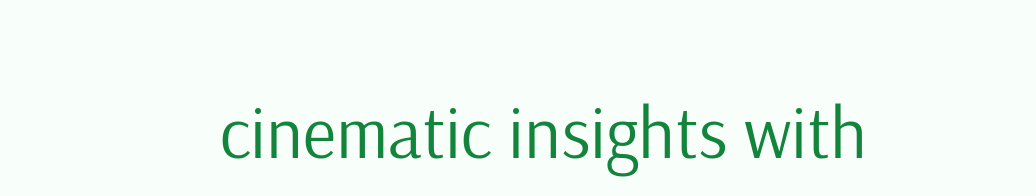cinematic insights with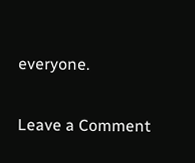everyone.

Leave a Comment